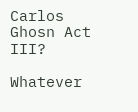Carlos Ghosn Act III?

Whatever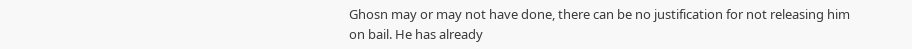Ghosn may or may not have done, there can be no justification for not releasing him on bail. He has already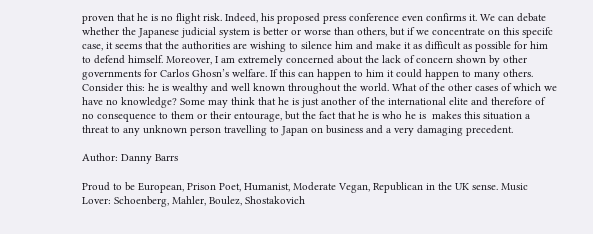proven that he is no flight risk. Indeed, his proposed press conference even confirms it. We can debate whether the Japanese judicial system is better or worse than others, but if we concentrate on this specifc case, it seems that the authorities are wishing to silence him and make it as difficult as possible for him to defend himself. Moreover, I am extremely concerned about the lack of concern shown by other governments for Carlos Ghosn’s welfare. If this can happen to him it could happen to many others. Consider this: he is wealthy and well known throughout the world. What of the other cases of which we have no knowledge? Some may think that he is just another of the international elite and therefore of no consequence to them or their entourage, but the fact that he is who he is  makes this situation a threat to any unknown person travelling to Japan on business and a very damaging precedent.

Author: Danny Barrs

Proud to be European, Prison Poet, Humanist, Moderate Vegan, Republican in the UK sense. Music Lover: Schoenberg, Mahler, Boulez, Shostakovich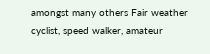amongst many others Fair weather cyclist, speed walker, amateur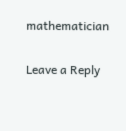mathematician

Leave a Reply